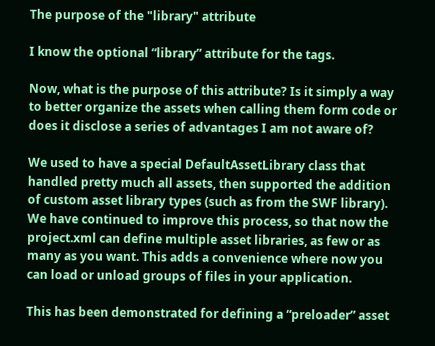The purpose of the "library" attribute

I know the optional “library” attribute for the tags.

Now, what is the purpose of this attribute? Is it simply a way to better organize the assets when calling them form code or does it disclose a series of advantages I am not aware of?

We used to have a special DefaultAssetLibrary class that handled pretty much all assets, then supported the addition of custom asset library types (such as from the SWF library). We have continued to improve this process, so that now the project.xml can define multiple asset libraries, as few or as many as you want. This adds a convenience where now you can load or unload groups of files in your application.

This has been demonstrated for defining a “preloader” asset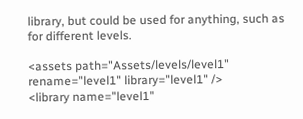library, but could be used for anything, such as for different levels.

<assets path="Assets/levels/level1" rename="level1" library="level1" />
<library name="level1"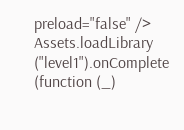preload="false" />
Assets.loadLibrary ("level1").onComplete (function (_)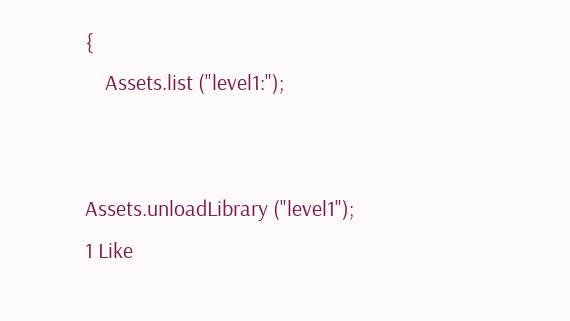{
    Assets.list ("level1:");


Assets.unloadLibrary ("level1");
1 Like